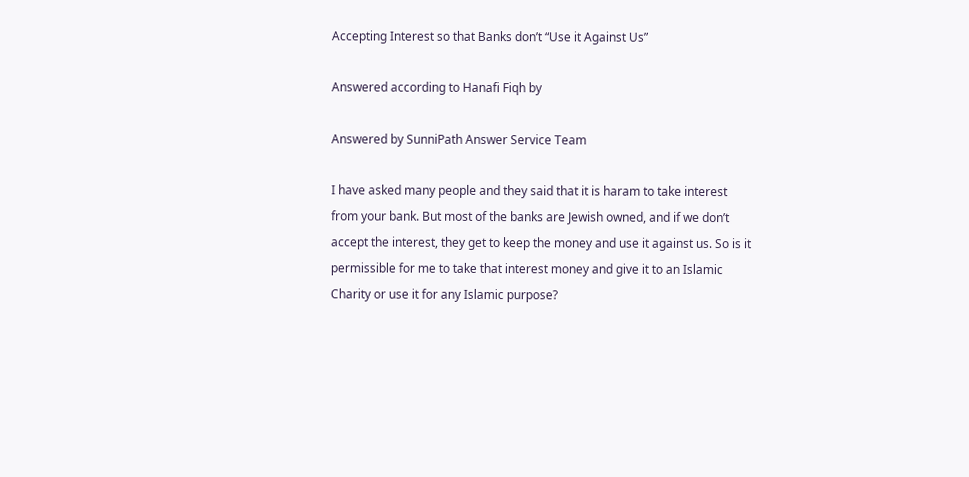Accepting Interest so that Banks don’t “Use it Against Us”

Answered according to Hanafi Fiqh by

Answered by SunniPath Answer Service Team

I have asked many people and they said that it is haram to take interest from your bank. But most of the banks are Jewish owned, and if we don’t accept the interest, they get to keep the money and use it against us. So is it permissible for me to take that interest money and give it to an Islamic Charity or use it for any Islamic purpose?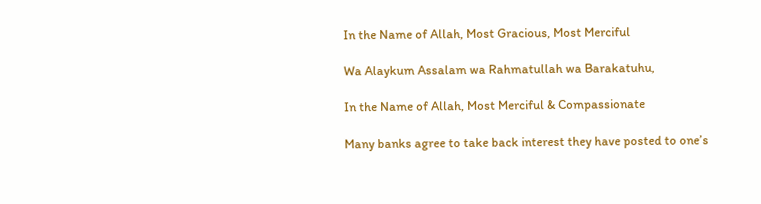In the Name of Allah, Most Gracious, Most Merciful

Wa Alaykum Assalam wa Rahmatullah wa Barakatuhu,

In the Name of Allah, Most Merciful & Compassionate

Many banks agree to take back interest they have posted to one’s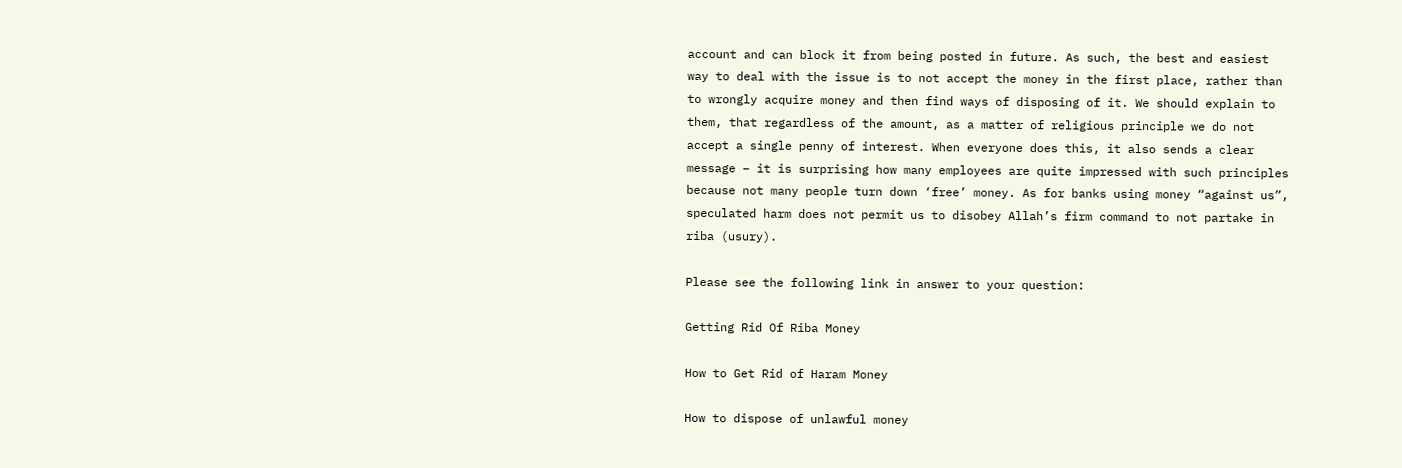account and can block it from being posted in future. As such, the best and easiest way to deal with the issue is to not accept the money in the first place, rather than to wrongly acquire money and then find ways of disposing of it. We should explain to them, that regardless of the amount, as a matter of religious principle we do not accept a single penny of interest. When everyone does this, it also sends a clear message – it is surprising how many employees are quite impressed with such principles because not many people turn down ‘free’ money. As for banks using money “against us”, speculated harm does not permit us to disobey Allah’s firm command to not partake in riba (usury).

Please see the following link in answer to your question:

Getting Rid Of Riba Money

How to Get Rid of Haram Money

How to dispose of unlawful money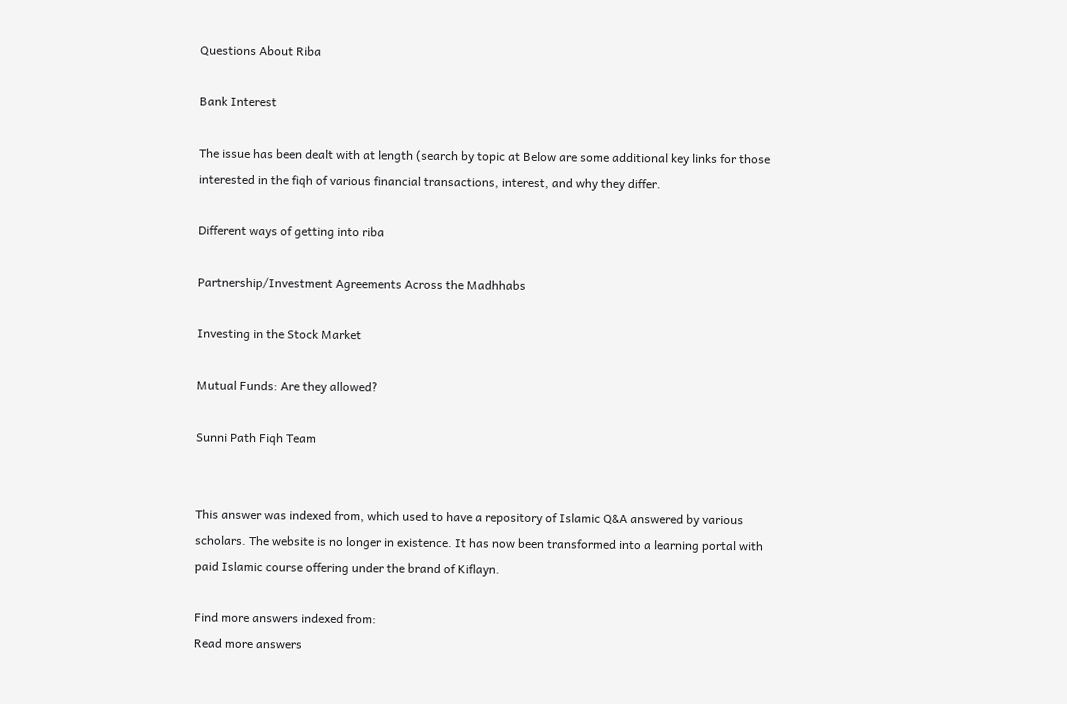Questions About Riba

Bank Interest

The issue has been dealt with at length (search by topic at Below are some additional key links for those interested in the fiqh of various financial transactions, interest, and why they differ.

Different ways of getting into riba

Partnership/Investment Agreements Across the Madhhabs

Investing in the Stock Market

Mutual Funds: Are they allowed?

Sunni Path Fiqh Team


This answer was indexed from, which used to have a repository of Islamic Q&A answered by various scholars. The website is no longer in existence. It has now been transformed into a learning portal with paid Islamic course offering under the brand of Kiflayn.

Find more answers indexed from:
Read more answers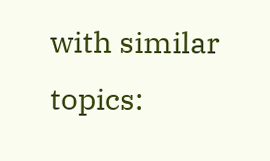with similar topics: